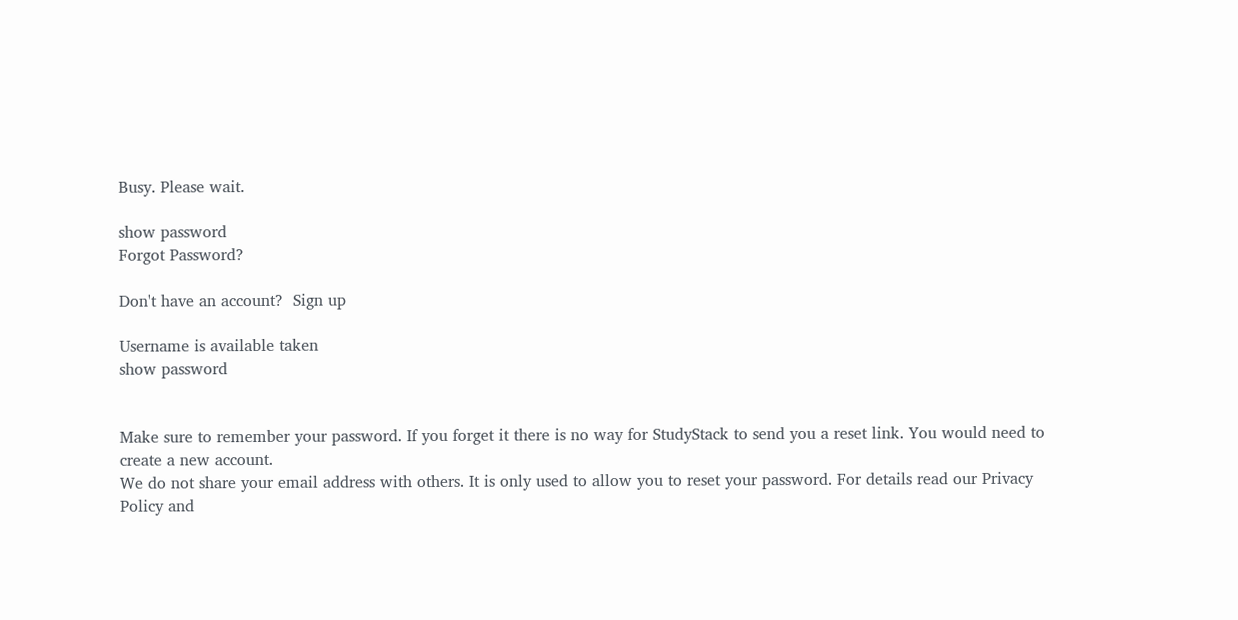Busy. Please wait.

show password
Forgot Password?

Don't have an account?  Sign up

Username is available taken
show password


Make sure to remember your password. If you forget it there is no way for StudyStack to send you a reset link. You would need to create a new account.
We do not share your email address with others. It is only used to allow you to reset your password. For details read our Privacy Policy and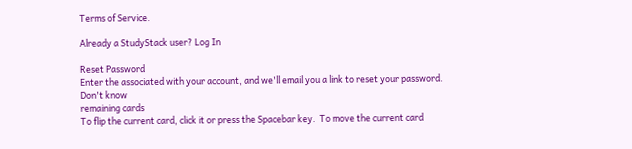Terms of Service.

Already a StudyStack user? Log In

Reset Password
Enter the associated with your account, and we'll email you a link to reset your password.
Don't know
remaining cards
To flip the current card, click it or press the Spacebar key.  To move the current card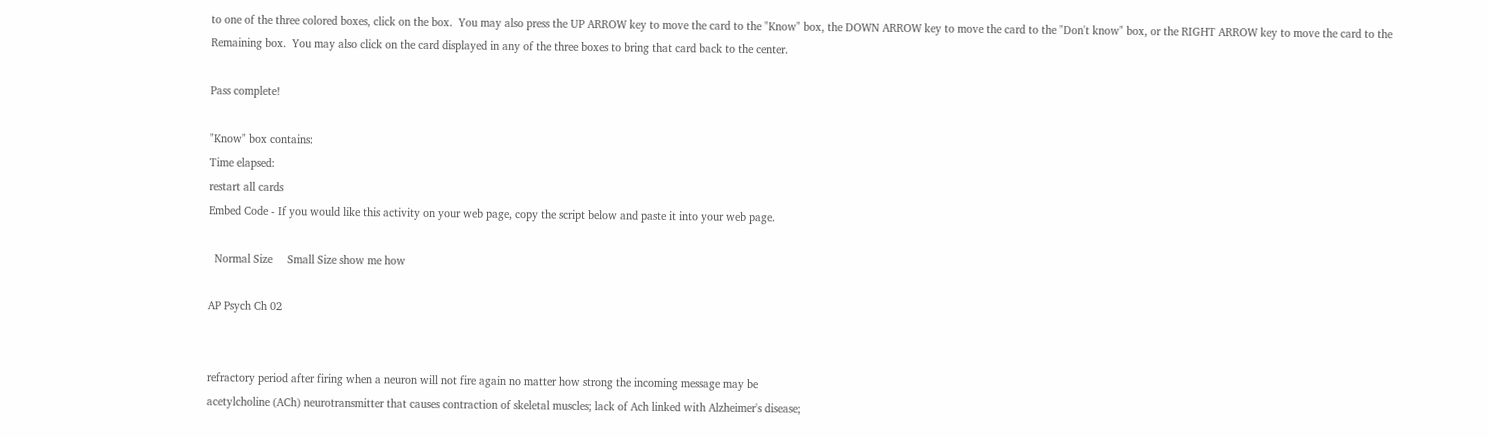to one of the three colored boxes, click on the box.  You may also press the UP ARROW key to move the card to the "Know" box, the DOWN ARROW key to move the card to the "Don't know" box, or the RIGHT ARROW key to move the card to the Remaining box.  You may also click on the card displayed in any of the three boxes to bring that card back to the center.

Pass complete!

"Know" box contains:
Time elapsed:
restart all cards
Embed Code - If you would like this activity on your web page, copy the script below and paste it into your web page.

  Normal Size     Small Size show me how

AP Psych Ch 02


refractory period after firing when a neuron will not fire again no matter how strong the incoming message may be
acetylcholine (ACh) neurotransmitter that causes contraction of skeletal muscles; lack of Ach linked with Alzheimer's disease;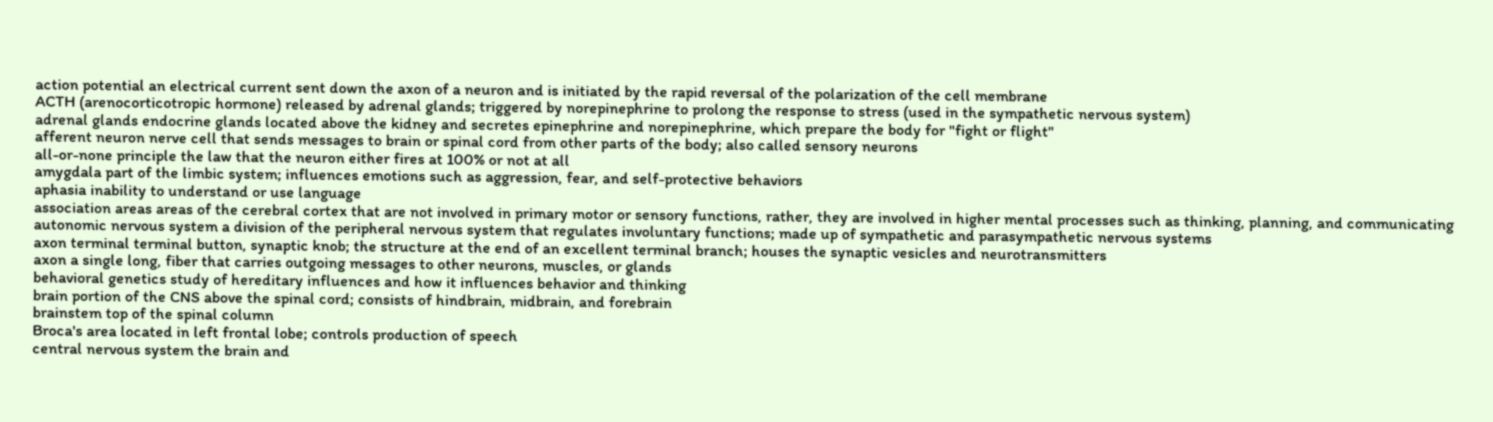action potential an electrical current sent down the axon of a neuron and is initiated by the rapid reversal of the polarization of the cell membrane
ACTH (arenocorticotropic hormone) released by adrenal glands; triggered by norepinephrine to prolong the response to stress (used in the sympathetic nervous system)
adrenal glands endocrine glands located above the kidney and secretes epinephrine and norepinephrine, which prepare the body for "fight or flight"
afferent neuron nerve cell that sends messages to brain or spinal cord from other parts of the body; also called sensory neurons
all-or-none principle the law that the neuron either fires at 100% or not at all
amygdala part of the limbic system; influences emotions such as aggression, fear, and self-protective behaviors
aphasia inability to understand or use language
association areas areas of the cerebral cortex that are not involved in primary motor or sensory functions, rather, they are involved in higher mental processes such as thinking, planning, and communicating
autonomic nervous system a division of the peripheral nervous system that regulates involuntary functions; made up of sympathetic and parasympathetic nervous systems
axon terminal terminal button, synaptic knob; the structure at the end of an excellent terminal branch; houses the synaptic vesicles and neurotransmitters
axon a single long, fiber that carries outgoing messages to other neurons, muscles, or glands
behavioral genetics study of hereditary influences and how it influences behavior and thinking
brain portion of the CNS above the spinal cord; consists of hindbrain, midbrain, and forebrain
brainstem top of the spinal column
Broca's area located in left frontal lobe; controls production of speech
central nervous system the brain and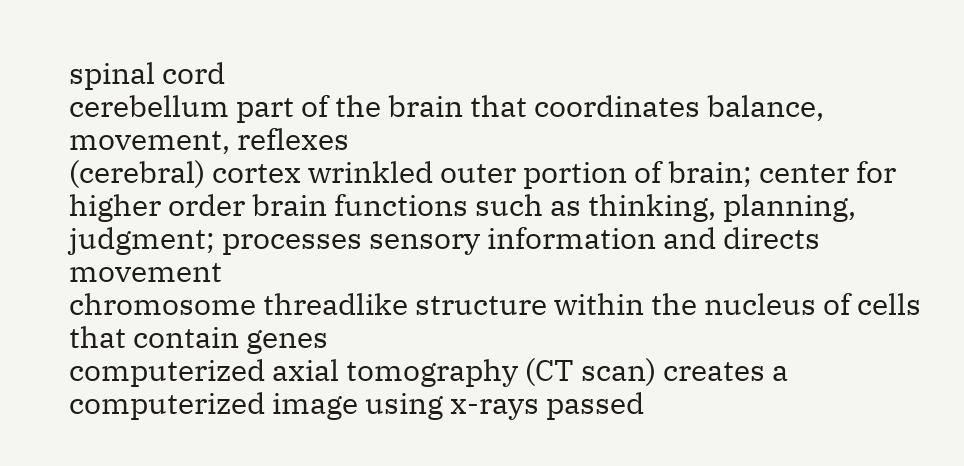spinal cord
cerebellum part of the brain that coordinates balance, movement, reflexes
(cerebral) cortex wrinkled outer portion of brain; center for higher order brain functions such as thinking, planning, judgment; processes sensory information and directs movement
chromosome threadlike structure within the nucleus of cells that contain genes
computerized axial tomography (CT scan) creates a computerized image using x-rays passed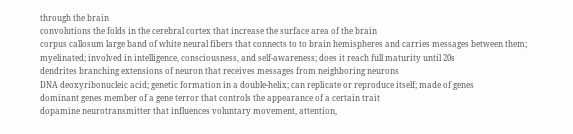through the brain
convolutions the folds in the cerebral cortex that increase the surface area of the brain
corpus callosum large band of white neural fibers that connects to to brain hemispheres and carries messages between them; myelinated; involved in intelligence, consciousness, and self-awareness; does it reach full maturity until 20s
dendrites branching extensions of neuron that receives messages from neighboring neurons
DNA deoxyribonucleic acid; genetic formation in a double-helix; can replicate or reproduce itself; made of genes
dominant genes member of a gene terror that controls the appearance of a certain trait
dopamine neurotransmitter that influences voluntary movement, attention,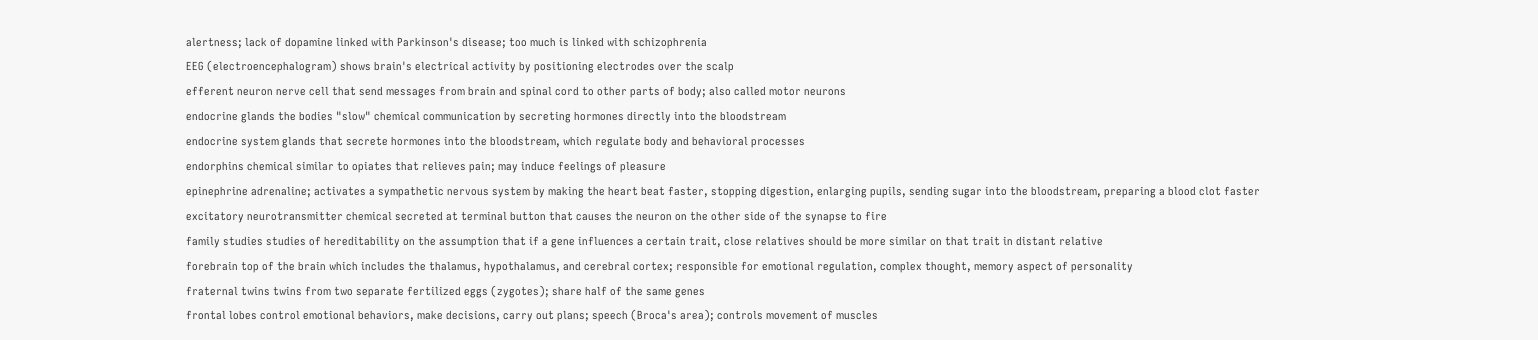alertness; lack of dopamine linked with Parkinson's disease; too much is linked with schizophrenia
EEG (electroencephalogram) shows brain's electrical activity by positioning electrodes over the scalp
efferent neuron nerve cell that send messages from brain and spinal cord to other parts of body; also called motor neurons
endocrine glands the bodies "slow" chemical communication by secreting hormones directly into the bloodstream
endocrine system glands that secrete hormones into the bloodstream, which regulate body and behavioral processes
endorphins chemical similar to opiates that relieves pain; may induce feelings of pleasure
epinephrine adrenaline; activates a sympathetic nervous system by making the heart beat faster, stopping digestion, enlarging pupils, sending sugar into the bloodstream, preparing a blood clot faster
excitatory neurotransmitter chemical secreted at terminal button that causes the neuron on the other side of the synapse to fire
family studies studies of hereditability on the assumption that if a gene influences a certain trait, close relatives should be more similar on that trait in distant relative
forebrain top of the brain which includes the thalamus, hypothalamus, and cerebral cortex; responsible for emotional regulation, complex thought, memory aspect of personality
fraternal twins twins from two separate fertilized eggs (zygotes); share half of the same genes
frontal lobes control emotional behaviors, make decisions, carry out plans; speech (Broca's area); controls movement of muscles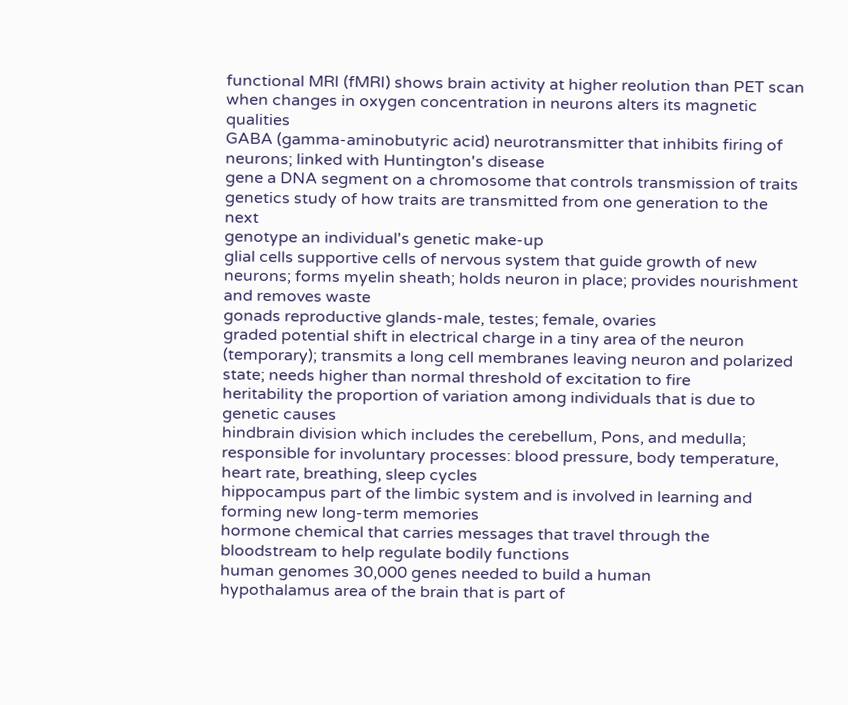functional MRI (fMRI) shows brain activity at higher reolution than PET scan when changes in oxygen concentration in neurons alters its magnetic qualities
GABA (gamma-aminobutyric acid) neurotransmitter that inhibits firing of neurons; linked with Huntington's disease
gene a DNA segment on a chromosome that controls transmission of traits
genetics study of how traits are transmitted from one generation to the next
genotype an individual's genetic make-up
glial cells supportive cells of nervous system that guide growth of new neurons; forms myelin sheath; holds neuron in place; provides nourishment and removes waste
gonads reproductive glands-male, testes; female, ovaries
graded potential shift in electrical charge in a tiny area of the neuron (temporary); transmits a long cell membranes leaving neuron and polarized state; needs higher than normal threshold of excitation to fire
heritability the proportion of variation among individuals that is due to genetic causes
hindbrain division which includes the cerebellum, Pons, and medulla; responsible for involuntary processes: blood pressure, body temperature, heart rate, breathing, sleep cycles
hippocampus part of the limbic system and is involved in learning and forming new long-term memories
hormone chemical that carries messages that travel through the bloodstream to help regulate bodily functions
human genomes 30,000 genes needed to build a human
hypothalamus area of the brain that is part of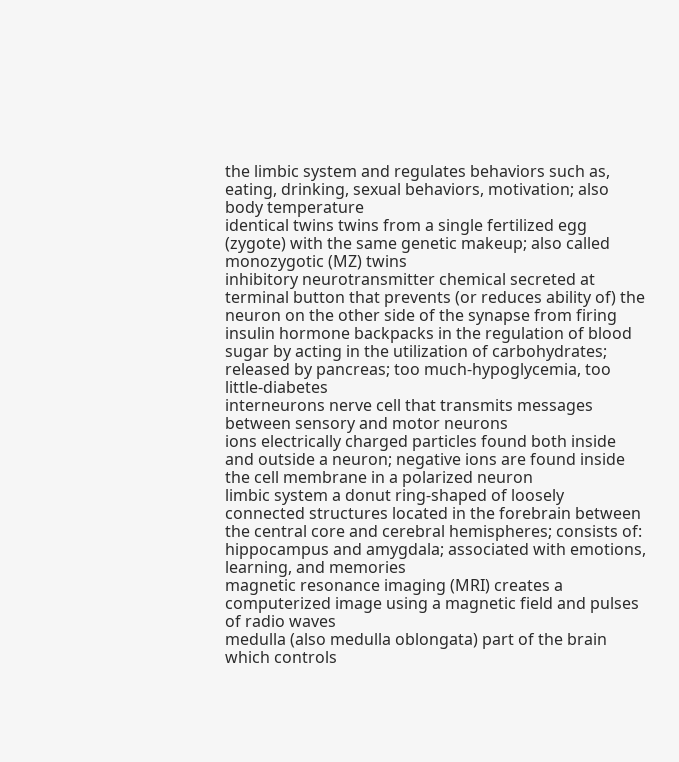the limbic system and regulates behaviors such as, eating, drinking, sexual behaviors, motivation; also body temperature
identical twins twins from a single fertilized egg (zygote) with the same genetic makeup; also called monozygotic (MZ) twins
inhibitory neurotransmitter chemical secreted at terminal button that prevents (or reduces ability of) the neuron on the other side of the synapse from firing
insulin hormone backpacks in the regulation of blood sugar by acting in the utilization of carbohydrates; released by pancreas; too much-hypoglycemia, too little-diabetes
interneurons nerve cell that transmits messages between sensory and motor neurons
ions electrically charged particles found both inside and outside a neuron; negative ions are found inside the cell membrane in a polarized neuron
limbic system a donut ring-shaped of loosely connected structures located in the forebrain between the central core and cerebral hemispheres; consists of: hippocampus and amygdala; associated with emotions, learning, and memories
magnetic resonance imaging (MRI) creates a computerized image using a magnetic field and pulses of radio waves
medulla (also medulla oblongata) part of the brain which controls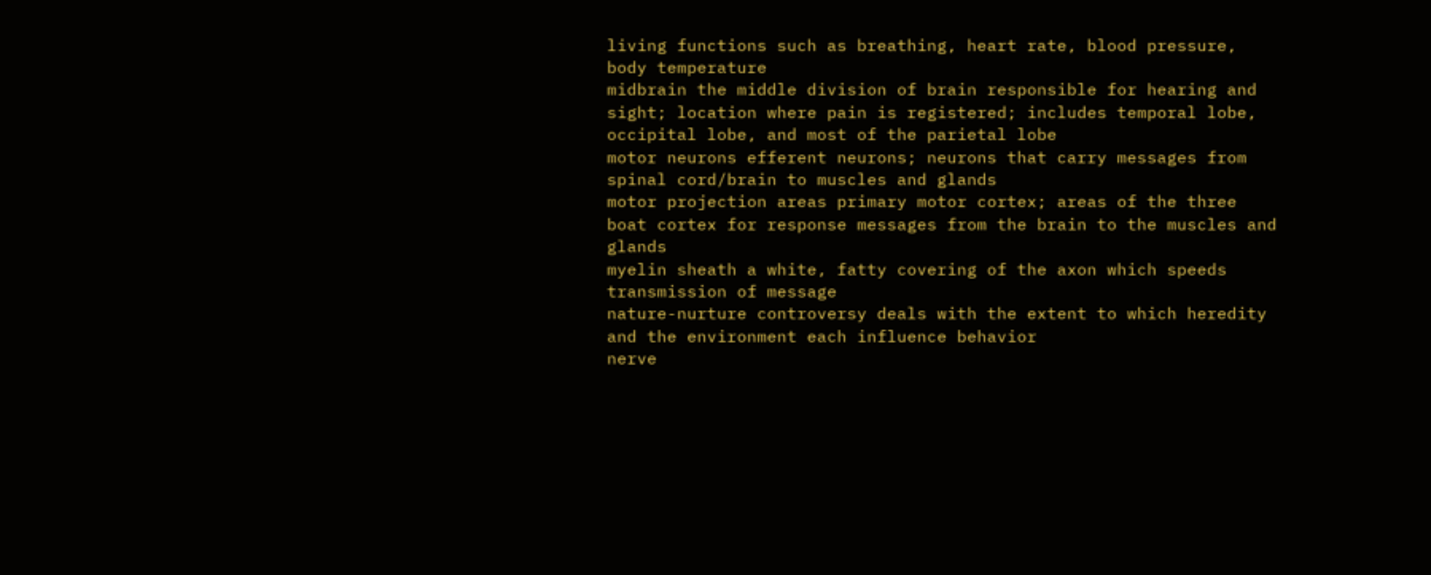living functions such as breathing, heart rate, blood pressure, body temperature
midbrain the middle division of brain responsible for hearing and sight; location where pain is registered; includes temporal lobe, occipital lobe, and most of the parietal lobe
motor neurons efferent neurons; neurons that carry messages from spinal cord/brain to muscles and glands
motor projection areas primary motor cortex; areas of the three boat cortex for response messages from the brain to the muscles and glands
myelin sheath a white, fatty covering of the axon which speeds transmission of message
nature-nurture controversy deals with the extent to which heredity and the environment each influence behavior
nerve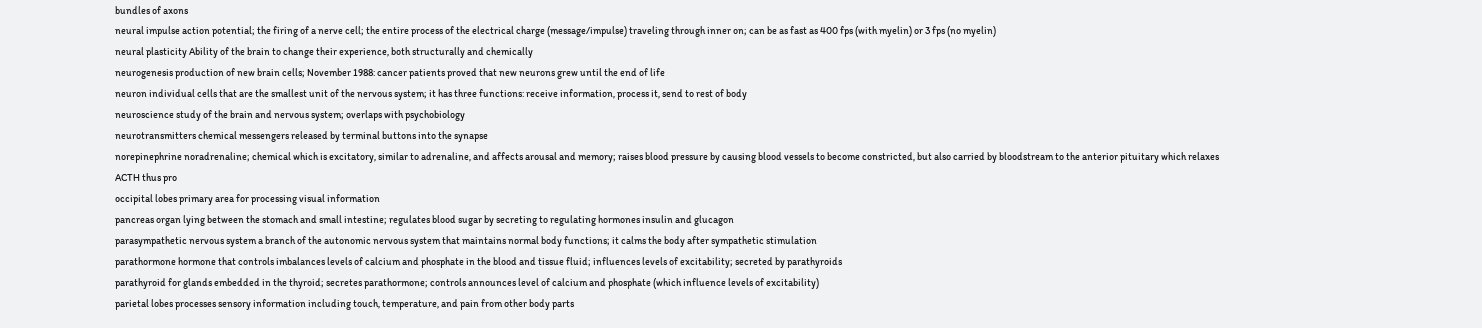bundles of axons
neural impulse action potential; the firing of a nerve cell; the entire process of the electrical charge (message/impulse) traveling through inner on; can be as fast as 400 fps (with myelin) or 3 fps (no myelin)
neural plasticity Ability of the brain to change their experience, both structurally and chemically
neurogenesis production of new brain cells; November 1988: cancer patients proved that new neurons grew until the end of life
neuron individual cells that are the smallest unit of the nervous system; it has three functions: receive information, process it, send to rest of body
neuroscience study of the brain and nervous system; overlaps with psychobiology
neurotransmitters chemical messengers released by terminal buttons into the synapse
norepinephrine noradrenaline; chemical which is excitatory, similar to adrenaline, and affects arousal and memory; raises blood pressure by causing blood vessels to become constricted, but also carried by bloodstream to the anterior pituitary which relaxes ACTH thus pro
occipital lobes primary area for processing visual information
pancreas organ lying between the stomach and small intestine; regulates blood sugar by secreting to regulating hormones insulin and glucagon
parasympathetic nervous system a branch of the autonomic nervous system that maintains normal body functions; it calms the body after sympathetic stimulation
parathormone hormone that controls imbalances levels of calcium and phosphate in the blood and tissue fluid; influences levels of excitability; secreted by parathyroids
parathyroid for glands embedded in the thyroid; secretes parathormone; controls announces level of calcium and phosphate (which influence levels of excitability)
parietal lobes processes sensory information including touch, temperature, and pain from other body parts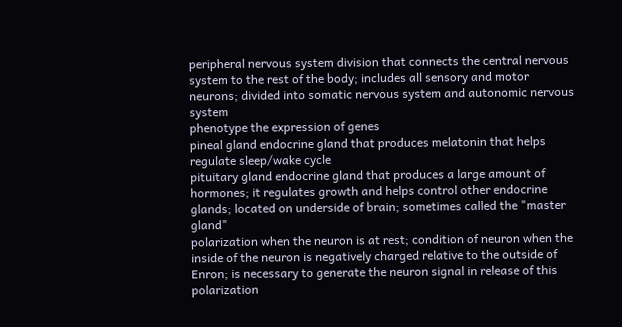peripheral nervous system division that connects the central nervous system to the rest of the body; includes all sensory and motor neurons; divided into somatic nervous system and autonomic nervous system
phenotype the expression of genes
pineal gland endocrine gland that produces melatonin that helps regulate sleep/wake cycle
pituitary gland endocrine gland that produces a large amount of hormones; it regulates growth and helps control other endocrine glands; located on underside of brain; sometimes called the "master gland"
polarization when the neuron is at rest; condition of neuron when the inside of the neuron is negatively charged relative to the outside of Enron; is necessary to generate the neuron signal in release of this polarization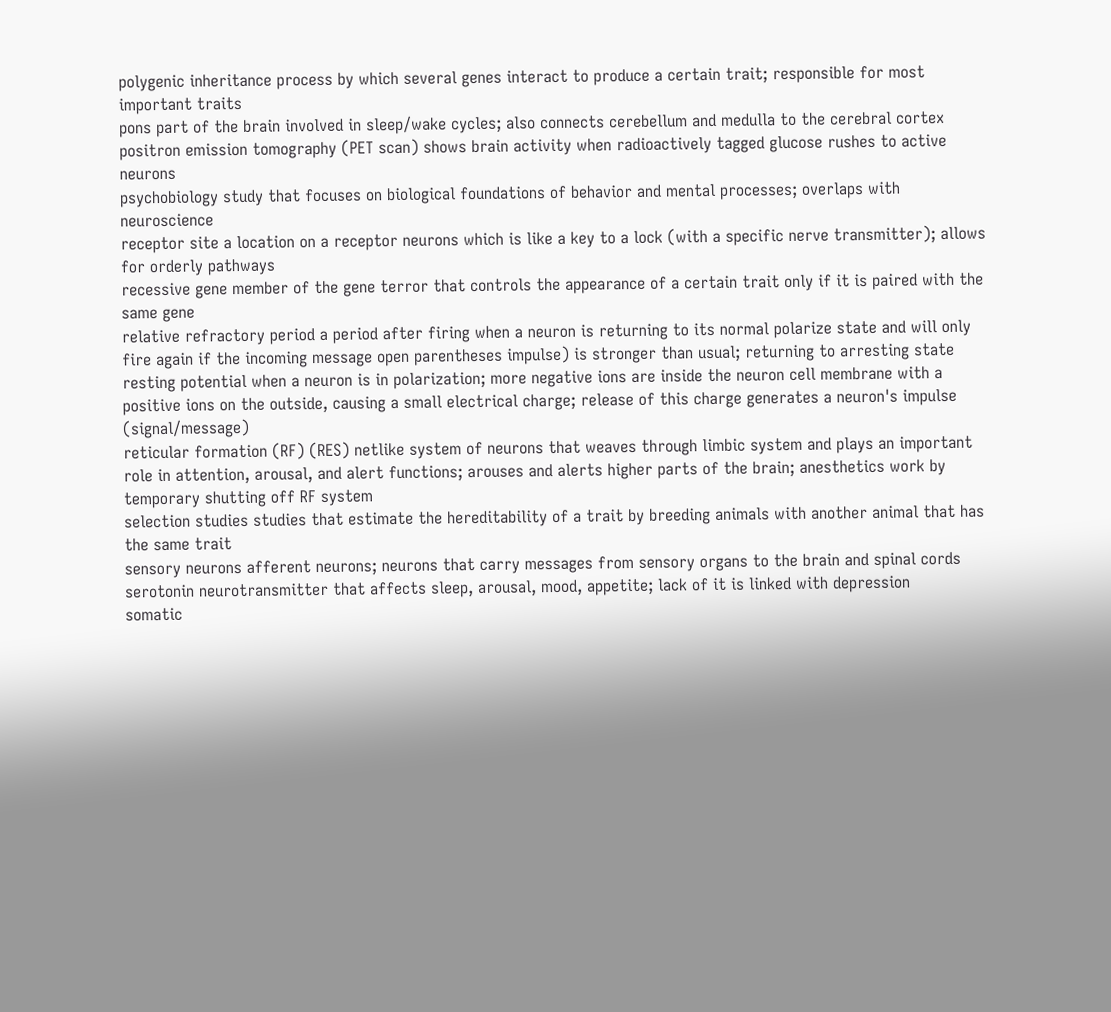polygenic inheritance process by which several genes interact to produce a certain trait; responsible for most important traits
pons part of the brain involved in sleep/wake cycles; also connects cerebellum and medulla to the cerebral cortex
positron emission tomography (PET scan) shows brain activity when radioactively tagged glucose rushes to active neurons
psychobiology study that focuses on biological foundations of behavior and mental processes; overlaps with neuroscience
receptor site a location on a receptor neurons which is like a key to a lock (with a specific nerve transmitter); allows for orderly pathways
recessive gene member of the gene terror that controls the appearance of a certain trait only if it is paired with the same gene
relative refractory period a period after firing when a neuron is returning to its normal polarize state and will only fire again if the incoming message open parentheses impulse) is stronger than usual; returning to arresting state
resting potential when a neuron is in polarization; more negative ions are inside the neuron cell membrane with a positive ions on the outside, causing a small electrical charge; release of this charge generates a neuron's impulse (signal/message)
reticular formation (RF) (RES) netlike system of neurons that weaves through limbic system and plays an important role in attention, arousal, and alert functions; arouses and alerts higher parts of the brain; anesthetics work by temporary shutting off RF system
selection studies studies that estimate the hereditability of a trait by breeding animals with another animal that has the same trait
sensory neurons afferent neurons; neurons that carry messages from sensory organs to the brain and spinal cords
serotonin neurotransmitter that affects sleep, arousal, mood, appetite; lack of it is linked with depression
somatic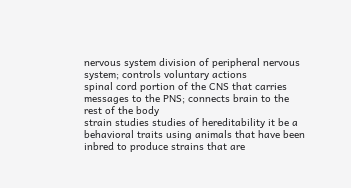nervous system division of peripheral nervous system; controls voluntary actions
spinal cord portion of the CNS that carries messages to the PNS; connects brain to the rest of the body
strain studies studies of hereditability it be a behavioral traits using animals that have been inbred to produce strains that are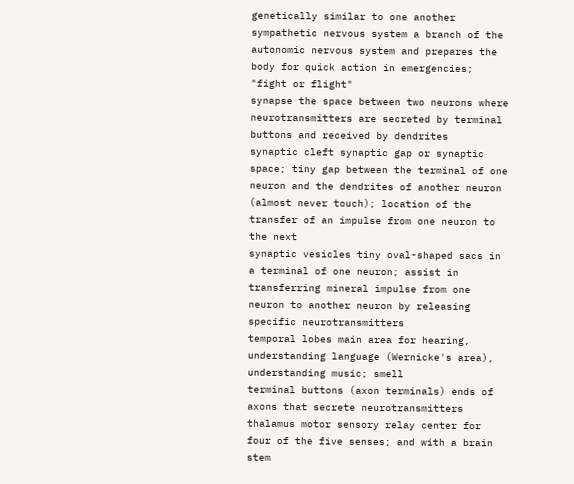genetically similar to one another
sympathetic nervous system a branch of the autonomic nervous system and prepares the body for quick action in emergencies; "fight or flight"
synapse the space between two neurons where neurotransmitters are secreted by terminal buttons and received by dendrites
synaptic cleft synaptic gap or synaptic space; tiny gap between the terminal of one neuron and the dendrites of another neuron (almost never touch); location of the transfer of an impulse from one neuron to the next
synaptic vesicles tiny oval-shaped sacs in a terminal of one neuron; assist in transferring mineral impulse from one neuron to another neuron by releasing specific neurotransmitters
temporal lobes main area for hearing, understanding language (Wernicke's area), understanding music; smell
terminal buttons (axon terminals) ends of axons that secrete neurotransmitters
thalamus motor sensory relay center for four of the five senses; and with a brain stem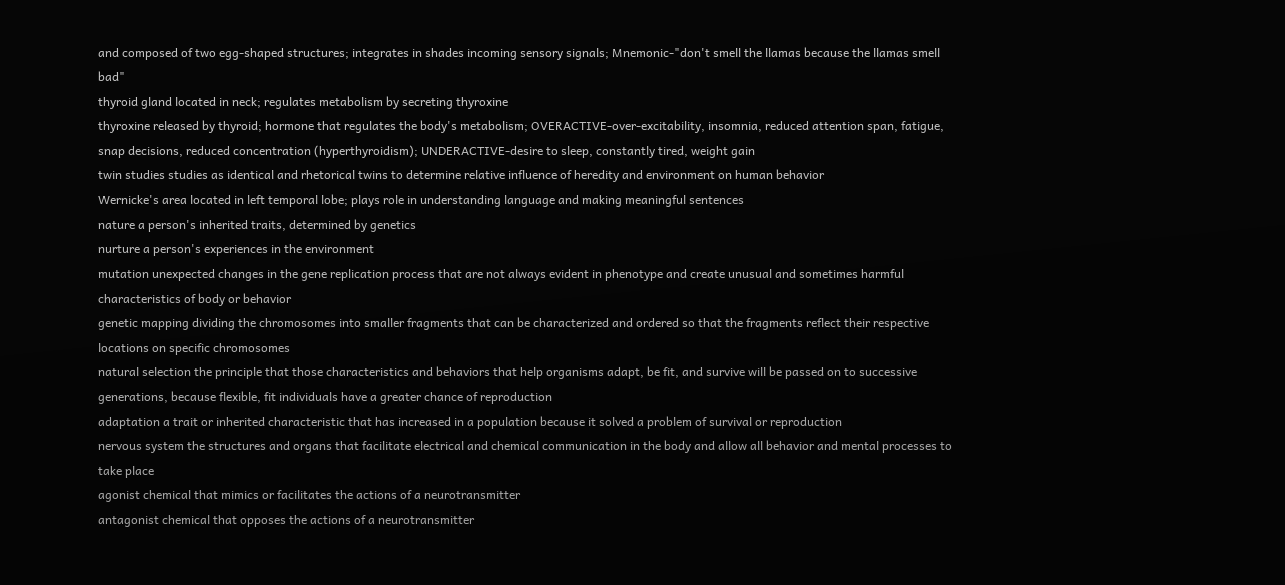and composed of two egg-shaped structures; integrates in shades incoming sensory signals; Mnemonic-"don't smell the llamas because the llamas smell bad"
thyroid gland located in neck; regulates metabolism by secreting thyroxine
thyroxine released by thyroid; hormone that regulates the body's metabolism; OVERACTIVE-over-excitability, insomnia, reduced attention span, fatigue, snap decisions, reduced concentration (hyperthyroidism); UNDERACTIVE-desire to sleep, constantly tired, weight gain
twin studies studies as identical and rhetorical twins to determine relative influence of heredity and environment on human behavior
Wernicke's area located in left temporal lobe; plays role in understanding language and making meaningful sentences
nature a person's inherited traits, determined by genetics
nurture a person's experiences in the environment
mutation unexpected changes in the gene replication process that are not always evident in phenotype and create unusual and sometimes harmful characteristics of body or behavior
genetic mapping dividing the chromosomes into smaller fragments that can be characterized and ordered so that the fragments reflect their respective locations on specific chromosomes
natural selection the principle that those characteristics and behaviors that help organisms adapt, be fit, and survive will be passed on to successive generations, because flexible, fit individuals have a greater chance of reproduction
adaptation a trait or inherited characteristic that has increased in a population because it solved a problem of survival or reproduction
nervous system the structures and organs that facilitate electrical and chemical communication in the body and allow all behavior and mental processes to take place
agonist chemical that mimics or facilitates the actions of a neurotransmitter
antagonist chemical that opposes the actions of a neurotransmitter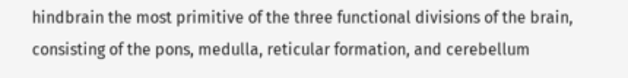hindbrain the most primitive of the three functional divisions of the brain, consisting of the pons, medulla, reticular formation, and cerebellum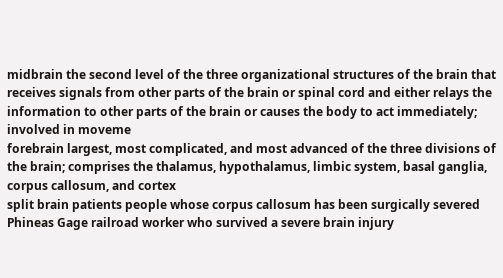midbrain the second level of the three organizational structures of the brain that receives signals from other parts of the brain or spinal cord and either relays the information to other parts of the brain or causes the body to act immediately; involved in moveme
forebrain largest, most complicated, and most advanced of the three divisions of the brain; comprises the thalamus, hypothalamus, limbic system, basal ganglia, corpus callosum, and cortex
split brain patients people whose corpus callosum has been surgically severed
Phineas Gage railroad worker who survived a severe brain injury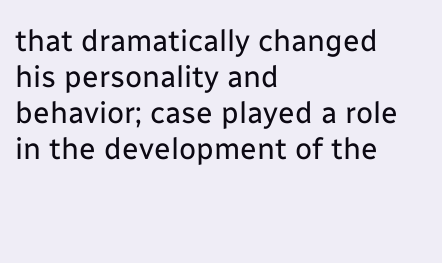that dramatically changed his personality and behavior; case played a role in the development of the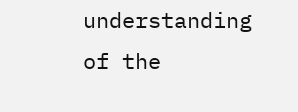understanding of the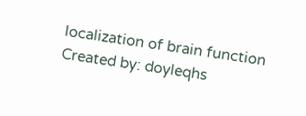localization of brain function
Created by: doyleqhs